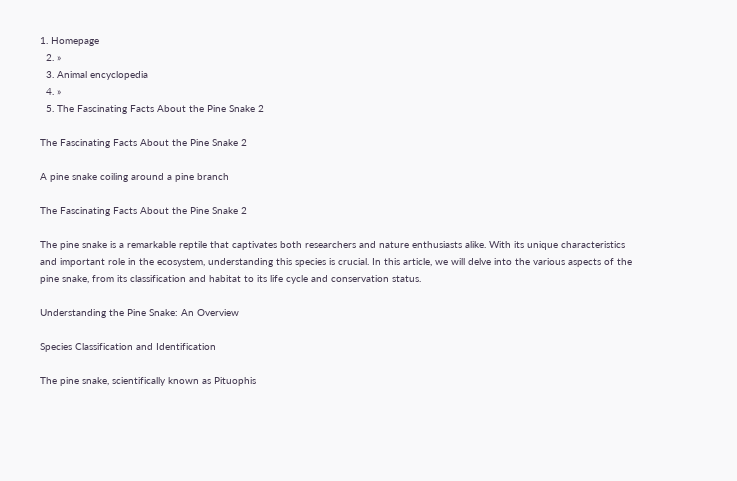1. Homepage
  2. »
  3. Animal encyclopedia
  4. »
  5. The Fascinating Facts About the Pine Snake 2

The Fascinating Facts About the Pine Snake 2

A pine snake coiling around a pine branch

The Fascinating Facts About the Pine Snake 2

The pine snake is a remarkable reptile that captivates both researchers and nature enthusiasts alike. With its unique characteristics and important role in the ecosystem, understanding this species is crucial. In this article, we will delve into the various aspects of the pine snake, from its classification and habitat to its life cycle and conservation status.

Understanding the Pine Snake: An Overview

Species Classification and Identification

The pine snake, scientifically known as Pituophis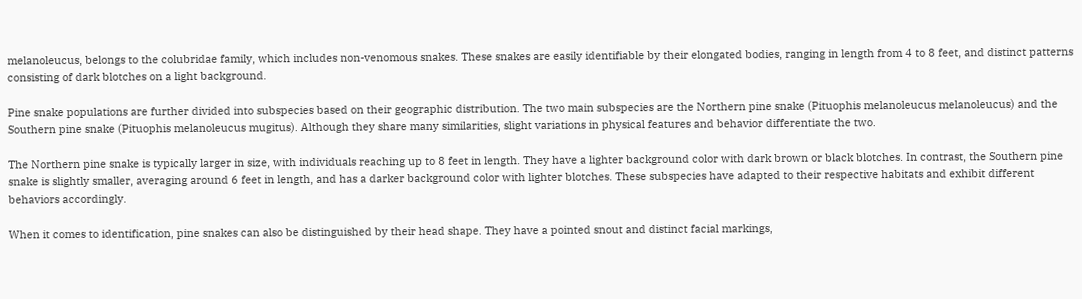melanoleucus, belongs to the colubridae family, which includes non-venomous snakes. These snakes are easily identifiable by their elongated bodies, ranging in length from 4 to 8 feet, and distinct patterns consisting of dark blotches on a light background.

Pine snake populations are further divided into subspecies based on their geographic distribution. The two main subspecies are the Northern pine snake (Pituophis melanoleucus melanoleucus) and the Southern pine snake (Pituophis melanoleucus mugitus). Although they share many similarities, slight variations in physical features and behavior differentiate the two.

The Northern pine snake is typically larger in size, with individuals reaching up to 8 feet in length. They have a lighter background color with dark brown or black blotches. In contrast, the Southern pine snake is slightly smaller, averaging around 6 feet in length, and has a darker background color with lighter blotches. These subspecies have adapted to their respective habitats and exhibit different behaviors accordingly.

When it comes to identification, pine snakes can also be distinguished by their head shape. They have a pointed snout and distinct facial markings,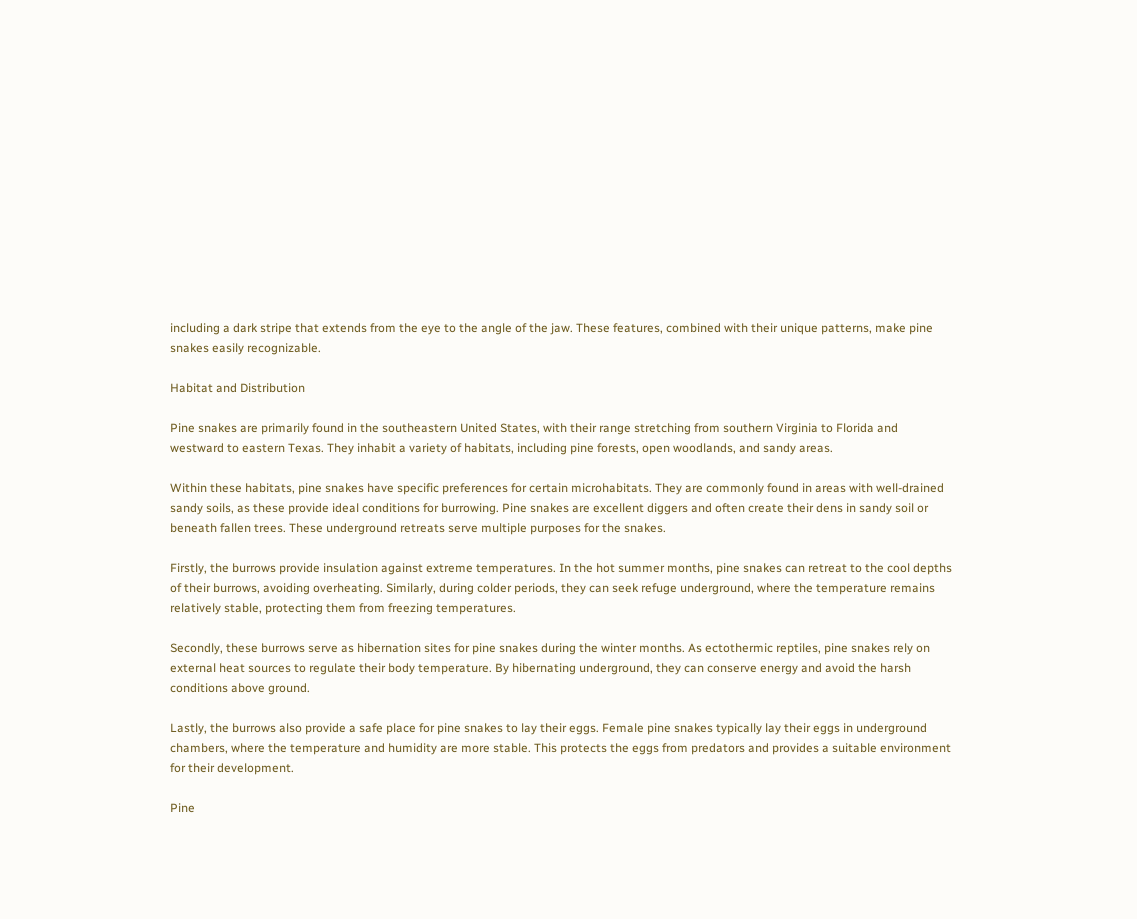including a dark stripe that extends from the eye to the angle of the jaw. These features, combined with their unique patterns, make pine snakes easily recognizable.

Habitat and Distribution

Pine snakes are primarily found in the southeastern United States, with their range stretching from southern Virginia to Florida and westward to eastern Texas. They inhabit a variety of habitats, including pine forests, open woodlands, and sandy areas.

Within these habitats, pine snakes have specific preferences for certain microhabitats. They are commonly found in areas with well-drained sandy soils, as these provide ideal conditions for burrowing. Pine snakes are excellent diggers and often create their dens in sandy soil or beneath fallen trees. These underground retreats serve multiple purposes for the snakes.

Firstly, the burrows provide insulation against extreme temperatures. In the hot summer months, pine snakes can retreat to the cool depths of their burrows, avoiding overheating. Similarly, during colder periods, they can seek refuge underground, where the temperature remains relatively stable, protecting them from freezing temperatures.

Secondly, these burrows serve as hibernation sites for pine snakes during the winter months. As ectothermic reptiles, pine snakes rely on external heat sources to regulate their body temperature. By hibernating underground, they can conserve energy and avoid the harsh conditions above ground.

Lastly, the burrows also provide a safe place for pine snakes to lay their eggs. Female pine snakes typically lay their eggs in underground chambers, where the temperature and humidity are more stable. This protects the eggs from predators and provides a suitable environment for their development.

Pine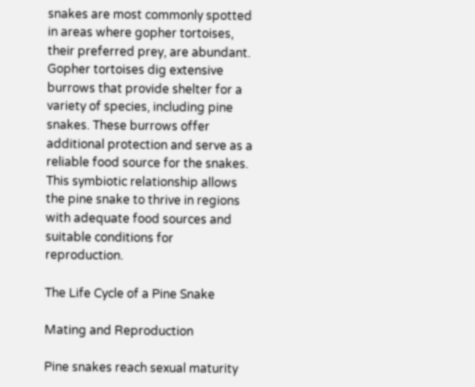snakes are most commonly spotted in areas where gopher tortoises, their preferred prey, are abundant. Gopher tortoises dig extensive burrows that provide shelter for a variety of species, including pine snakes. These burrows offer additional protection and serve as a reliable food source for the snakes. This symbiotic relationship allows the pine snake to thrive in regions with adequate food sources and suitable conditions for reproduction.

The Life Cycle of a Pine Snake

Mating and Reproduction

Pine snakes reach sexual maturity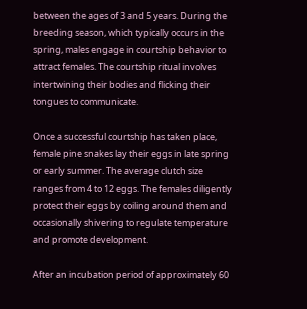between the ages of 3 and 5 years. During the breeding season, which typically occurs in the spring, males engage in courtship behavior to attract females. The courtship ritual involves intertwining their bodies and flicking their tongues to communicate.

Once a successful courtship has taken place, female pine snakes lay their eggs in late spring or early summer. The average clutch size ranges from 4 to 12 eggs. The females diligently protect their eggs by coiling around them and occasionally shivering to regulate temperature and promote development.

After an incubation period of approximately 60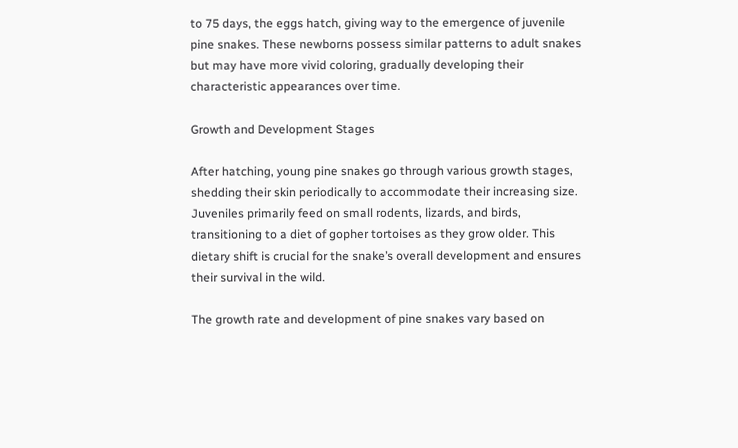to 75 days, the eggs hatch, giving way to the emergence of juvenile pine snakes. These newborns possess similar patterns to adult snakes but may have more vivid coloring, gradually developing their characteristic appearances over time.

Growth and Development Stages

After hatching, young pine snakes go through various growth stages, shedding their skin periodically to accommodate their increasing size. Juveniles primarily feed on small rodents, lizards, and birds, transitioning to a diet of gopher tortoises as they grow older. This dietary shift is crucial for the snake’s overall development and ensures their survival in the wild.

The growth rate and development of pine snakes vary based on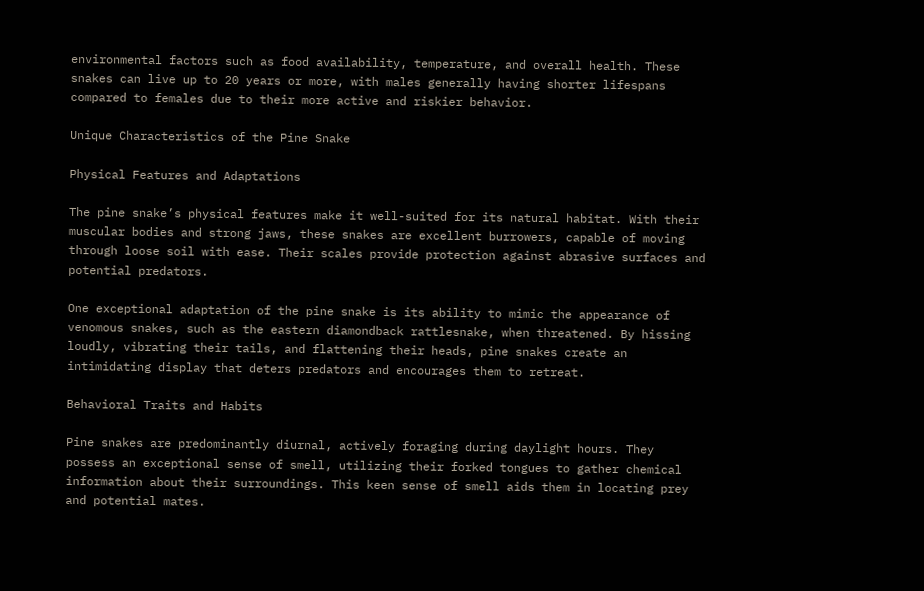environmental factors such as food availability, temperature, and overall health. These snakes can live up to 20 years or more, with males generally having shorter lifespans compared to females due to their more active and riskier behavior.

Unique Characteristics of the Pine Snake

Physical Features and Adaptations

The pine snake’s physical features make it well-suited for its natural habitat. With their muscular bodies and strong jaws, these snakes are excellent burrowers, capable of moving through loose soil with ease. Their scales provide protection against abrasive surfaces and potential predators.

One exceptional adaptation of the pine snake is its ability to mimic the appearance of venomous snakes, such as the eastern diamondback rattlesnake, when threatened. By hissing loudly, vibrating their tails, and flattening their heads, pine snakes create an intimidating display that deters predators and encourages them to retreat.

Behavioral Traits and Habits

Pine snakes are predominantly diurnal, actively foraging during daylight hours. They possess an exceptional sense of smell, utilizing their forked tongues to gather chemical information about their surroundings. This keen sense of smell aids them in locating prey and potential mates.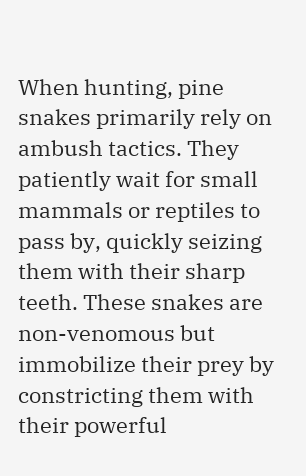When hunting, pine snakes primarily rely on ambush tactics. They patiently wait for small mammals or reptiles to pass by, quickly seizing them with their sharp teeth. These snakes are non-venomous but immobilize their prey by constricting them with their powerful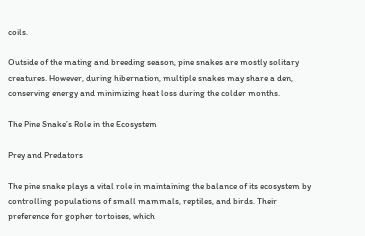coils.

Outside of the mating and breeding season, pine snakes are mostly solitary creatures. However, during hibernation, multiple snakes may share a den, conserving energy and minimizing heat loss during the colder months.

The Pine Snake’s Role in the Ecosystem

Prey and Predators

The pine snake plays a vital role in maintaining the balance of its ecosystem by controlling populations of small mammals, reptiles, and birds. Their preference for gopher tortoises, which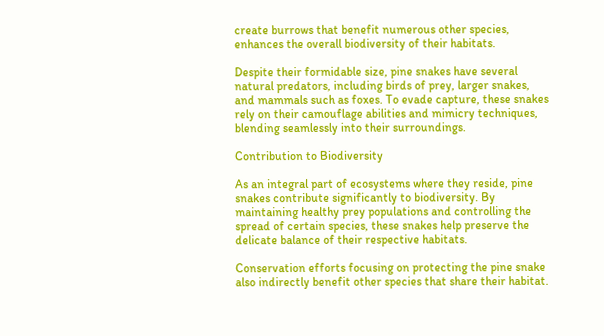create burrows that benefit numerous other species, enhances the overall biodiversity of their habitats.

Despite their formidable size, pine snakes have several natural predators, including birds of prey, larger snakes, and mammals such as foxes. To evade capture, these snakes rely on their camouflage abilities and mimicry techniques, blending seamlessly into their surroundings.

Contribution to Biodiversity

As an integral part of ecosystems where they reside, pine snakes contribute significantly to biodiversity. By maintaining healthy prey populations and controlling the spread of certain species, these snakes help preserve the delicate balance of their respective habitats.

Conservation efforts focusing on protecting the pine snake also indirectly benefit other species that share their habitat.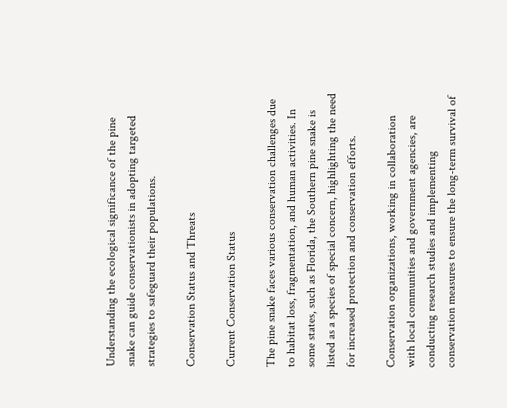Understanding the ecological significance of the pine snake can guide conservationists in adopting targeted strategies to safeguard their populations.

Conservation Status and Threats

Current Conservation Status

The pine snake faces various conservation challenges due to habitat loss, fragmentation, and human activities. In some states, such as Florida, the Southern pine snake is listed as a species of special concern, highlighting the need for increased protection and conservation efforts.

Conservation organizations, working in collaboration with local communities and government agencies, are conducting research studies and implementing conservation measures to ensure the long-term survival of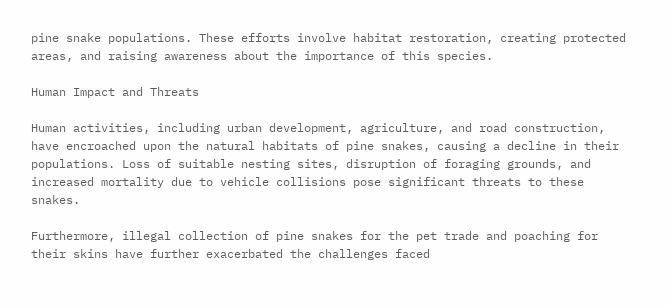pine snake populations. These efforts involve habitat restoration, creating protected areas, and raising awareness about the importance of this species.

Human Impact and Threats

Human activities, including urban development, agriculture, and road construction, have encroached upon the natural habitats of pine snakes, causing a decline in their populations. Loss of suitable nesting sites, disruption of foraging grounds, and increased mortality due to vehicle collisions pose significant threats to these snakes.

Furthermore, illegal collection of pine snakes for the pet trade and poaching for their skins have further exacerbated the challenges faced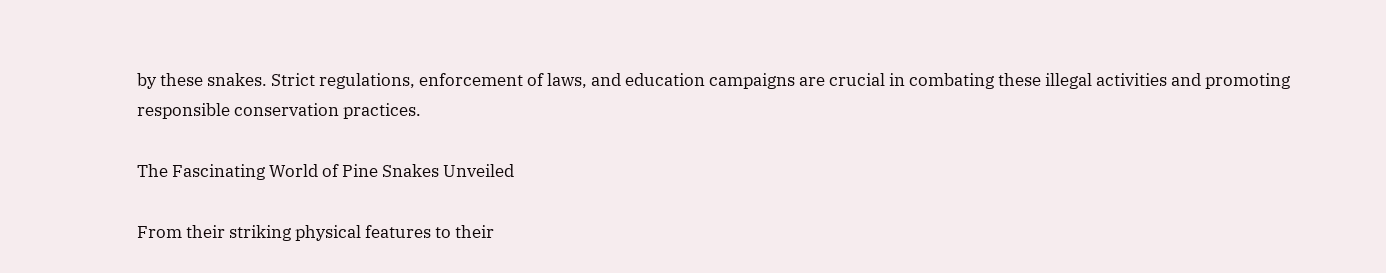by these snakes. Strict regulations, enforcement of laws, and education campaigns are crucial in combating these illegal activities and promoting responsible conservation practices.

The Fascinating World of Pine Snakes Unveiled

From their striking physical features to their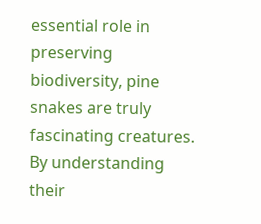essential role in preserving biodiversity, pine snakes are truly fascinating creatures. By understanding their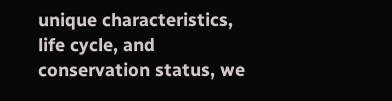unique characteristics, life cycle, and conservation status, we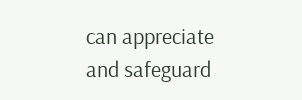can appreciate and safeguard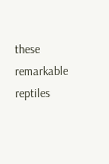these remarkable reptiles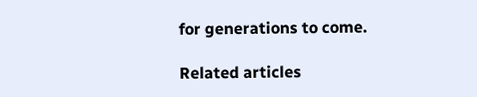for generations to come.

Related articles